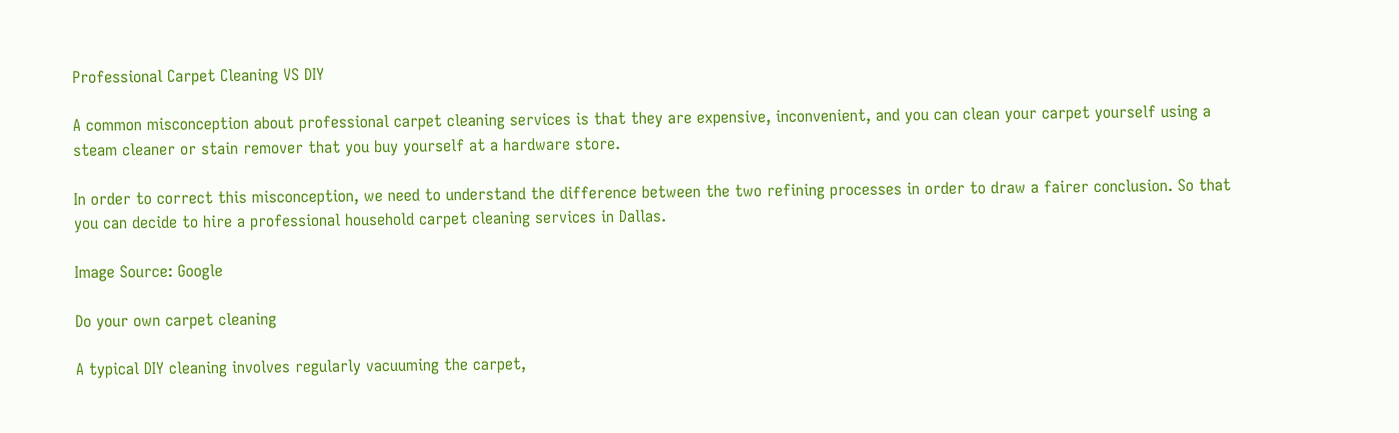Professional Carpet Cleaning VS DIY

A common misconception about professional carpet cleaning services is that they are expensive, inconvenient, and you can clean your carpet yourself using a steam cleaner or stain remover that you buy yourself at a hardware store.

In order to correct this misconception, we need to understand the difference between the two refining processes in order to draw a fairer conclusion. So that you can decide to hire a professional household carpet cleaning services in Dallas.

Image Source: Google

Do your own carpet cleaning

A typical DIY cleaning involves regularly vacuuming the carpet,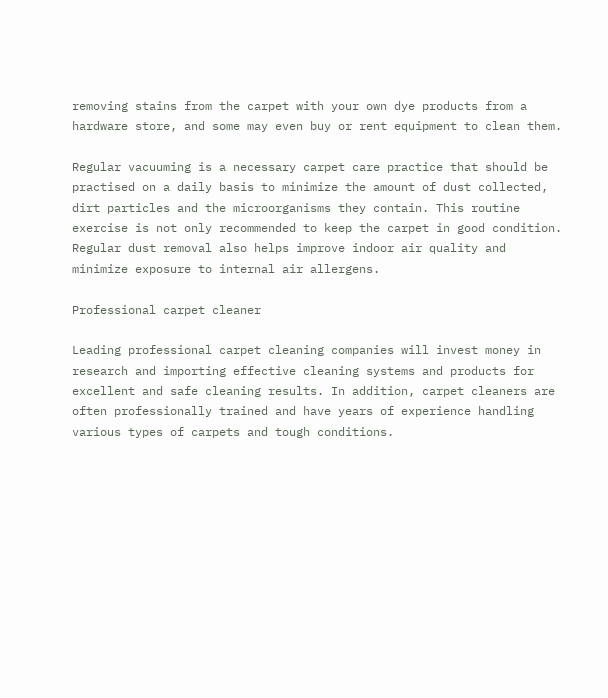removing stains from the carpet with your own dye products from a hardware store, and some may even buy or rent equipment to clean them.

Regular vacuuming is a necessary carpet care practice that should be practised on a daily basis to minimize the amount of dust collected, dirt particles and the microorganisms they contain. This routine exercise is not only recommended to keep the carpet in good condition. Regular dust removal also helps improve indoor air quality and minimize exposure to internal air allergens.

Professional carpet cleaner

Leading professional carpet cleaning companies will invest money in research and importing effective cleaning systems and products for excellent and safe cleaning results. In addition, carpet cleaners are often professionally trained and have years of experience handling various types of carpets and tough conditions.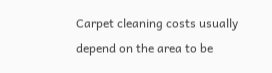Carpet cleaning costs usually depend on the area to be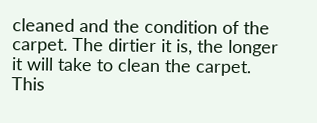cleaned and the condition of the carpet. The dirtier it is, the longer it will take to clean the carpet. This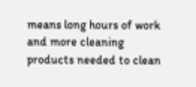means long hours of work and more cleaning products needed to clean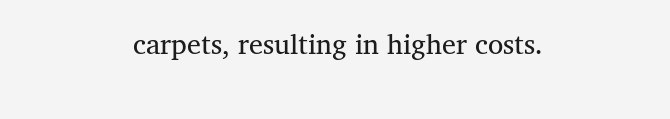carpets, resulting in higher costs.